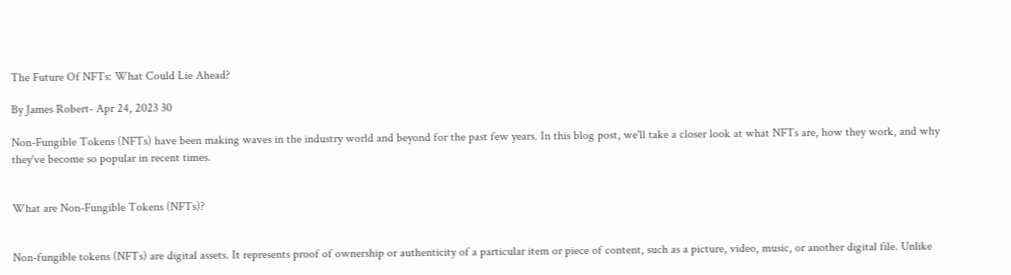The Future Of NFTs: What Could Lie Ahead?

By James Robert- Apr 24, 2023 30

Non-Fungible Tokens (NFTs) have been making waves in the industry world and beyond for the past few years. In this blog post, we'll take a closer look at what NFTs are, how they work, and why they've become so popular in recent times.


What are Non-Fungible Tokens (NFTs)?


Non-fungible tokens (NFTs) are digital assets. It represents proof of ownership or authenticity of a particular item or piece of content, such as a picture, video, music, or another digital file. Unlike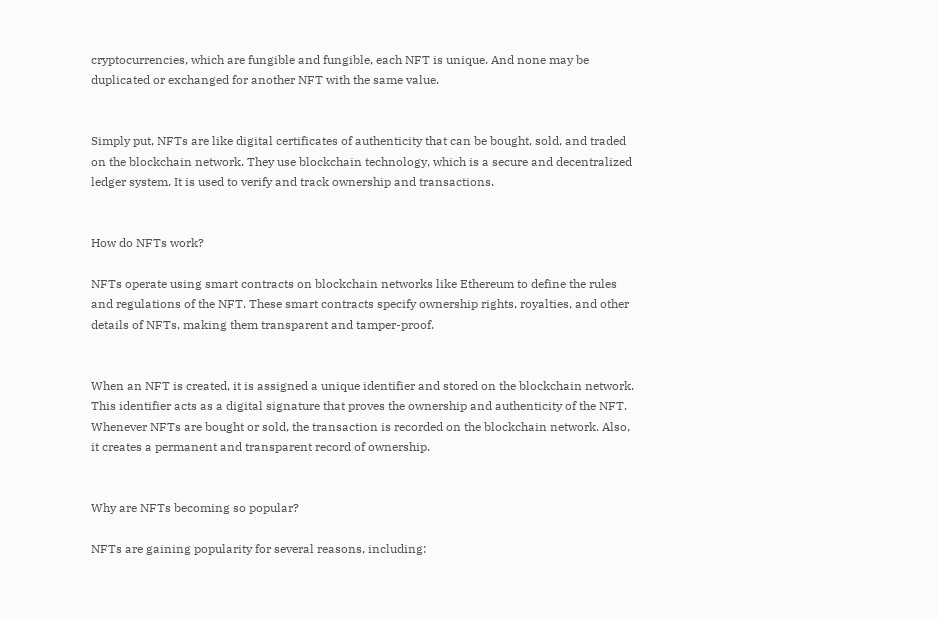cryptocurrencies, which are fungible and fungible, each NFT is unique. And none may be duplicated or exchanged for another NFT with the same value.


Simply put, NFTs are like digital certificates of authenticity that can be bought, sold, and traded on the blockchain network. They use blockchain technology, which is a secure and decentralized ledger system. It is used to verify and track ownership and transactions.


How do NFTs work?

NFTs operate using smart contracts on blockchain networks like Ethereum to define the rules and regulations of the NFT. These smart contracts specify ownership rights, royalties, and other details of NFTs, making them transparent and tamper-proof.


When an NFT is created, it is assigned a unique identifier and stored on the blockchain network. This identifier acts as a digital signature that proves the ownership and authenticity of the NFT. Whenever NFTs are bought or sold, the transaction is recorded on the blockchain network. Also, it creates a permanent and transparent record of ownership.


Why are NFTs becoming so popular?

NFTs are gaining popularity for several reasons, including: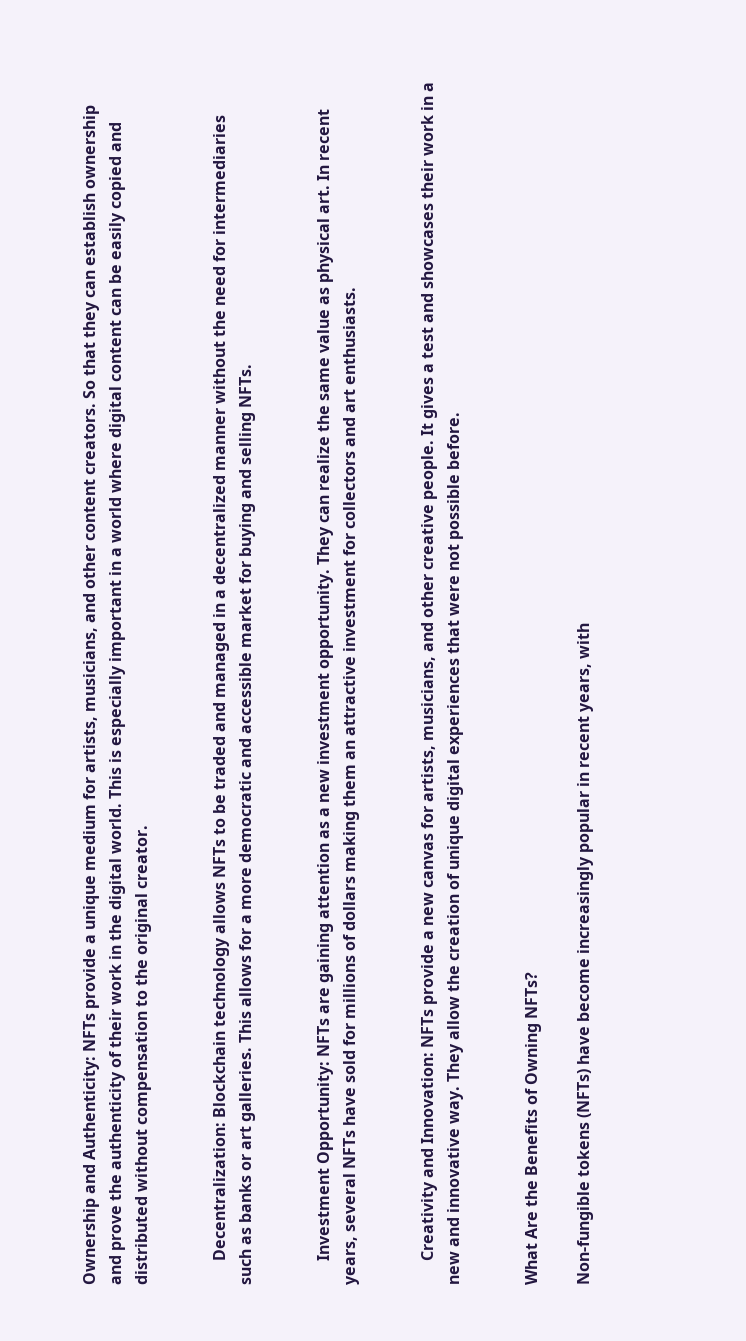Ownership and Authenticity: NFTs provide a unique medium for artists, musicians, and other content creators. So that they can establish ownership and prove the authenticity of their work in the digital world. This is especially important in a world where digital content can be easily copied and distributed without compensation to the original creator.


      Decentralization: Blockchain technology allows NFTs to be traded and managed in a decentralized manner without the need for intermediaries such as banks or art galleries. This allows for a more democratic and accessible market for buying and selling NFTs.


      Investment Opportunity: NFTs are gaining attention as a new investment opportunity. They can realize the same value as physical art. In recent years, several NFTs have sold for millions of dollars making them an attractive investment for collectors and art enthusiasts.


      Creativity and Innovation: NFTs provide a new canvas for artists, musicians, and other creative people. It gives a test and showcases their work in a new and innovative way. They allow the creation of unique digital experiences that were not possible before.


What Are the Benefits of Owning NFTs?

Non-fungible tokens (NFTs) have become increasingly popular in recent years, with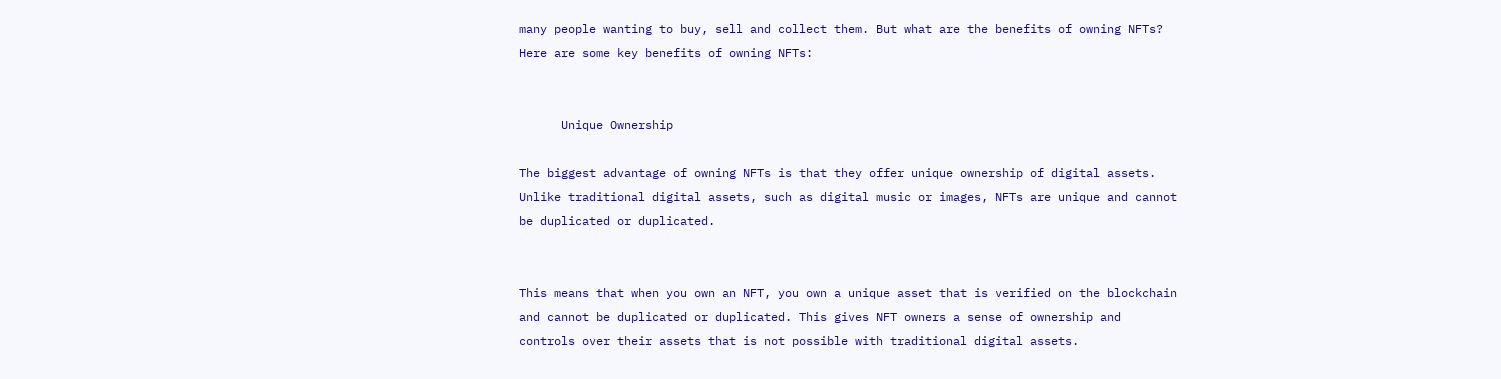many people wanting to buy, sell and collect them. But what are the benefits of owning NFTs? Here are some key benefits of owning NFTs:


      Unique Ownership

The biggest advantage of owning NFTs is that they offer unique ownership of digital assets. Unlike traditional digital assets, such as digital music or images, NFTs are unique and cannot be duplicated or duplicated.


This means that when you own an NFT, you own a unique asset that is verified on the blockchain and cannot be duplicated or duplicated. This gives NFT owners a sense of ownership and controls over their assets that is not possible with traditional digital assets.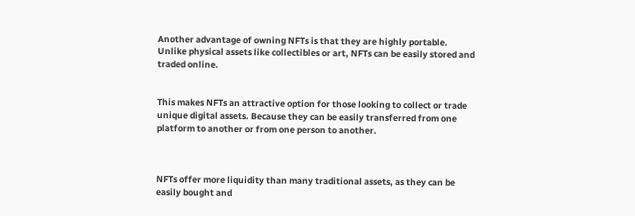Another advantage of owning NFTs is that they are highly portable. Unlike physical assets like collectibles or art, NFTs can be easily stored and traded online.


This makes NFTs an attractive option for those looking to collect or trade unique digital assets. Because they can be easily transferred from one platform to another or from one person to another.



NFTs offer more liquidity than many traditional assets, as they can be easily bought and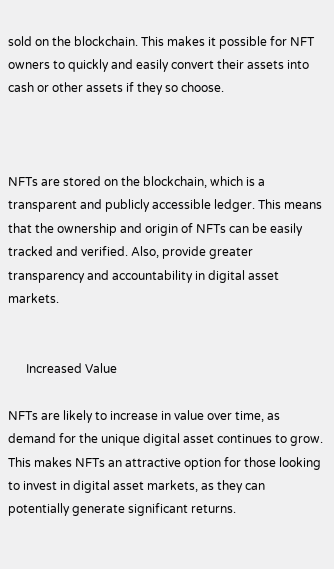sold on the blockchain. This makes it possible for NFT owners to quickly and easily convert their assets into cash or other assets if they so choose.



NFTs are stored on the blockchain, which is a transparent and publicly accessible ledger. This means that the ownership and origin of NFTs can be easily tracked and verified. Also, provide greater transparency and accountability in digital asset markets.


      Increased Value

NFTs are likely to increase in value over time, as demand for the unique digital asset continues to grow. This makes NFTs an attractive option for those looking to invest in digital asset markets, as they can potentially generate significant returns.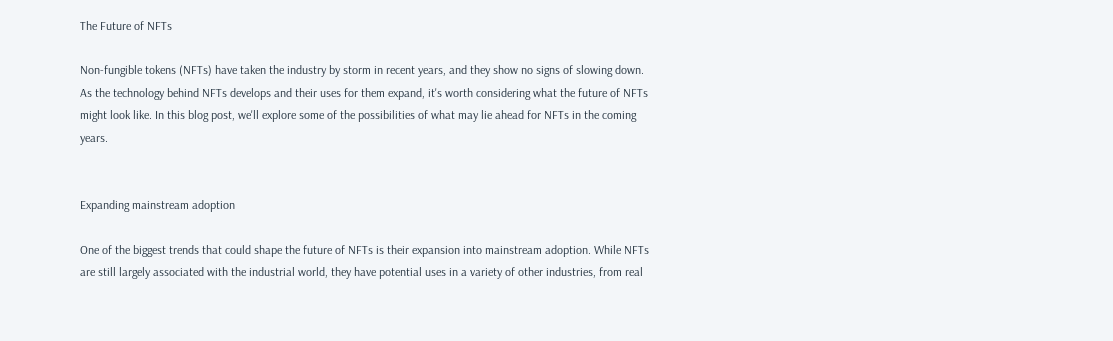The Future of NFTs

Non-fungible tokens (NFTs) have taken the industry by storm in recent years, and they show no signs of slowing down. As the technology behind NFTs develops and their uses for them expand, it's worth considering what the future of NFTs might look like. In this blog post, we'll explore some of the possibilities of what may lie ahead for NFTs in the coming years.


Expanding mainstream adoption

One of the biggest trends that could shape the future of NFTs is their expansion into mainstream adoption. While NFTs are still largely associated with the industrial world, they have potential uses in a variety of other industries, from real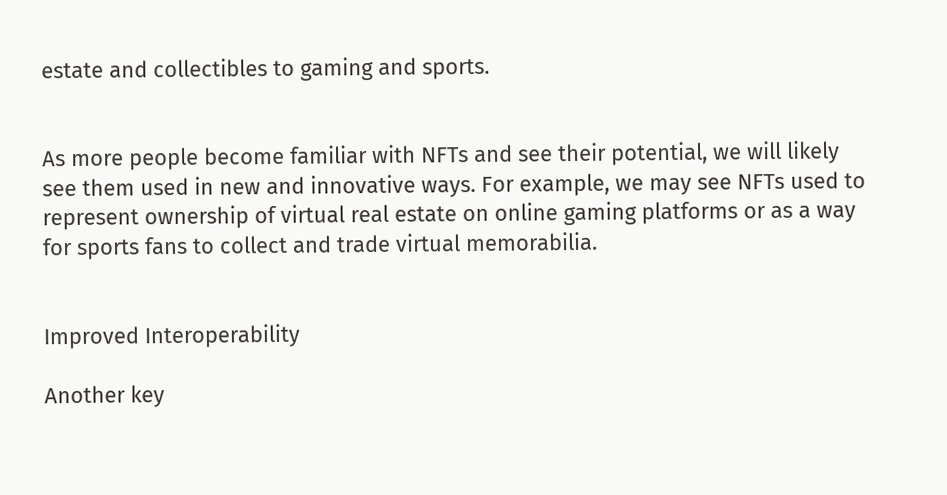estate and collectibles to gaming and sports.


As more people become familiar with NFTs and see their potential, we will likely see them used in new and innovative ways. For example, we may see NFTs used to represent ownership of virtual real estate on online gaming platforms or as a way for sports fans to collect and trade virtual memorabilia.


Improved Interoperability

Another key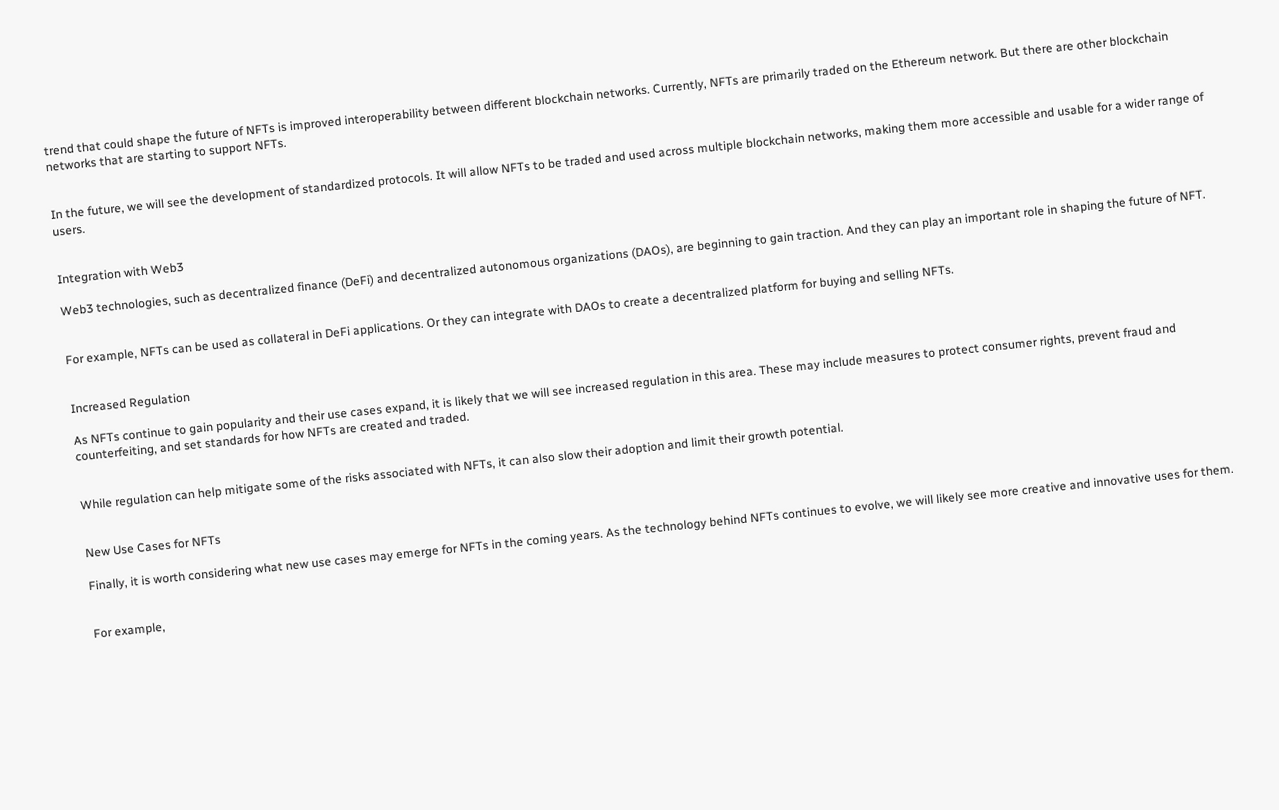trend that could shape the future of NFTs is improved interoperability between different blockchain networks. Currently, NFTs are primarily traded on the Ethereum network. But there are other blockchain networks that are starting to support NFTs.


In the future, we will see the development of standardized protocols. It will allow NFTs to be traded and used across multiple blockchain networks, making them more accessible and usable for a wider range of users.


Integration with Web3

Web3 technologies, such as decentralized finance (DeFi) and decentralized autonomous organizations (DAOs), are beginning to gain traction. And they can play an important role in shaping the future of NFT.


For example, NFTs can be used as collateral in DeFi applications. Or they can integrate with DAOs to create a decentralized platform for buying and selling NFTs.


Increased Regulation

As NFTs continue to gain popularity and their use cases expand, it is likely that we will see increased regulation in this area. These may include measures to protect consumer rights, prevent fraud and counterfeiting, and set standards for how NFTs are created and traded.


While regulation can help mitigate some of the risks associated with NFTs, it can also slow their adoption and limit their growth potential.


New Use Cases for NFTs

Finally, it is worth considering what new use cases may emerge for NFTs in the coming years. As the technology behind NFTs continues to evolve, we will likely see more creative and innovative uses for them.


For example,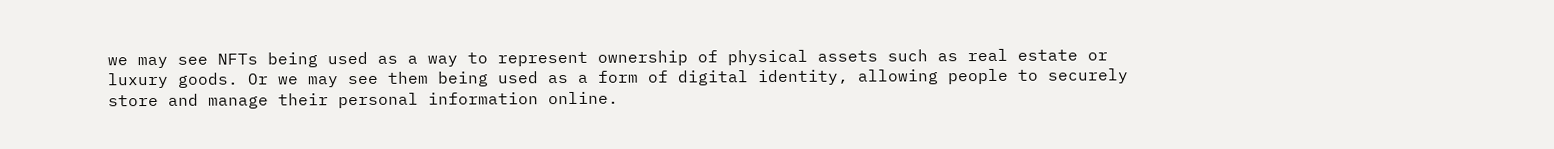we may see NFTs being used as a way to represent ownership of physical assets such as real estate or luxury goods. Or we may see them being used as a form of digital identity, allowing people to securely store and manage their personal information online.